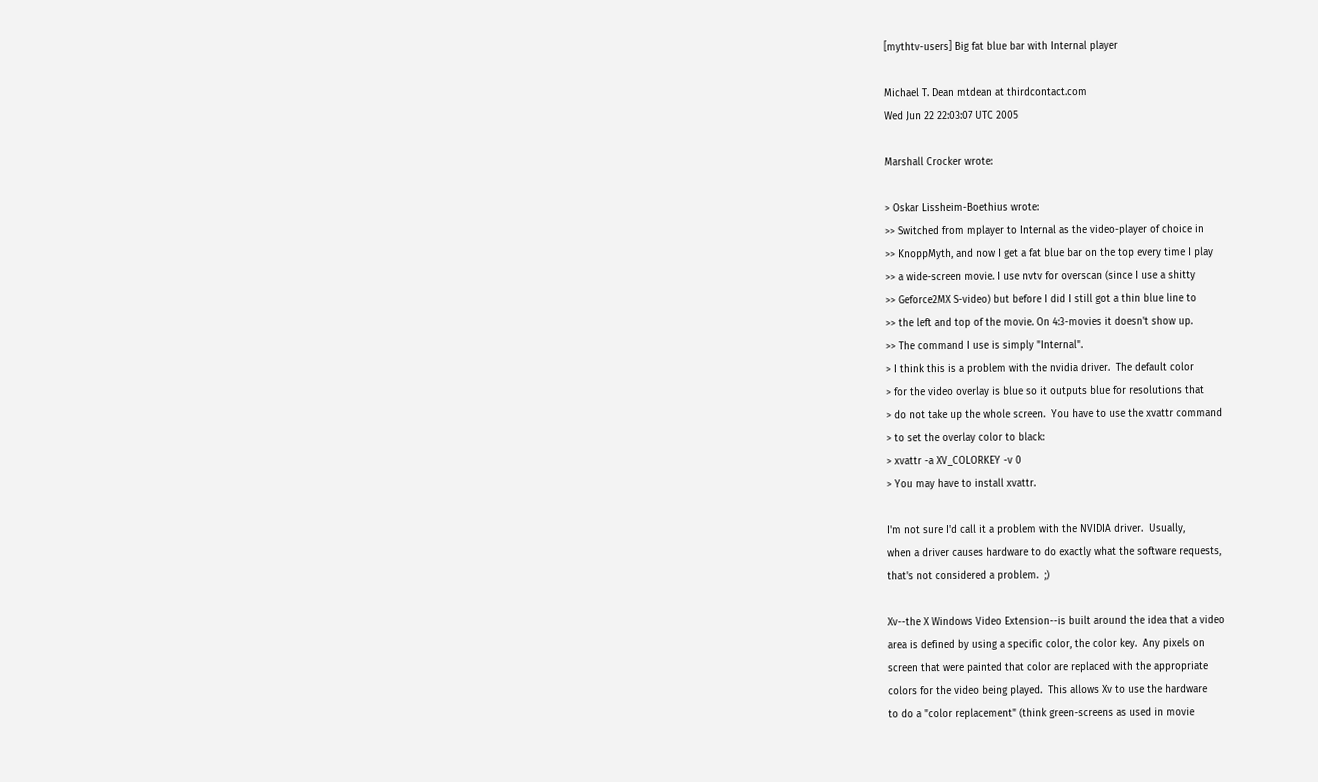[mythtv-users] Big fat blue bar with Internal player

Michael T. Dean mtdean at thirdcontact.com
Wed Jun 22 22:03:07 UTC 2005

Marshall Crocker wrote:

> Oskar Lissheim-Boethius wrote:
>> Switched from mplayer to Internal as the video-player of choice in
>> KnoppMyth, and now I get a fat blue bar on the top every time I play
>> a wide-screen movie. I use nvtv for overscan (since I use a shitty
>> Geforce2MX S-video) but before I did I still got a thin blue line to
>> the left and top of the movie. On 4:3-movies it doesn't show up.
>> The command I use is simply "Internal".
> I think this is a problem with the nvidia driver.  The default color
> for the video overlay is blue so it outputs blue for resolutions that
> do not take up the whole screen.  You have to use the xvattr command
> to set the overlay color to black:
> xvattr -a XV_COLORKEY -v 0
> You may have to install xvattr.

I'm not sure I'd call it a problem with the NVIDIA driver.  Usually,
when a driver causes hardware to do exactly what the software requests,
that's not considered a problem.  ;)

Xv--the X Windows Video Extension--is built around the idea that a video
area is defined by using a specific color, the color key.  Any pixels on
screen that were painted that color are replaced with the appropriate
colors for the video being played.  This allows Xv to use the hardware
to do a "color replacement" (think green-screens as used in movie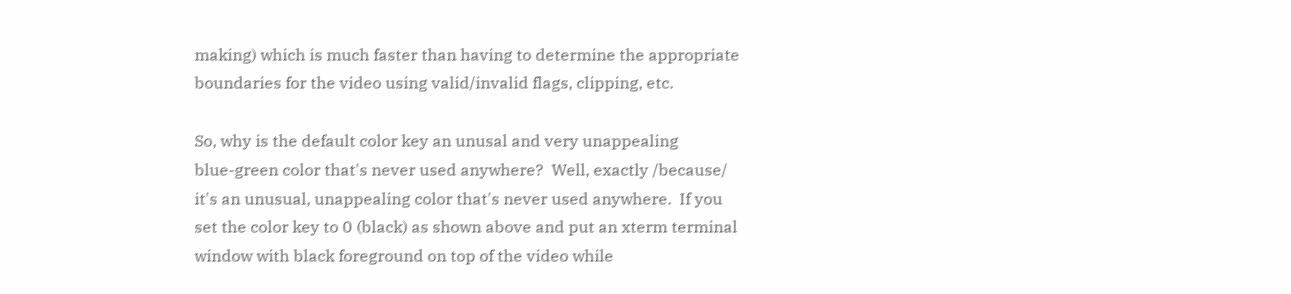making) which is much faster than having to determine the appropriate
boundaries for the video using valid/invalid flags, clipping, etc.

So, why is the default color key an unusal and very unappealing
blue-green color that's never used anywhere?  Well, exactly /because/
it's an unusual, unappealing color that's never used anywhere.  If you
set the color key to 0 (black) as shown above and put an xterm terminal
window with black foreground on top of the video while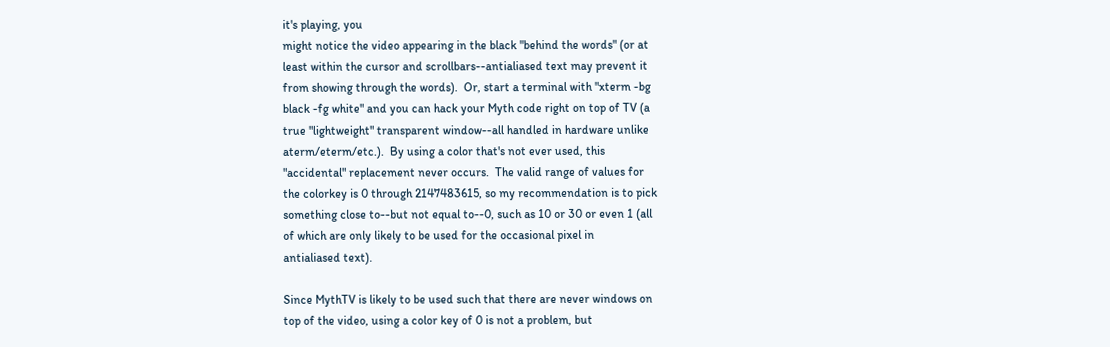it's playing, you
might notice the video appearing in the black "behind the words" (or at
least within the cursor and scrollbars--antialiased text may prevent it
from showing through the words).  Or, start a terminal with "xterm -bg
black -fg white" and you can hack your Myth code right on top of TV (a
true "lightweight" transparent window--all handled in hardware unlike
aterm/eterm/etc.).  By using a color that's not ever used, this
"accidental" replacement never occurs.  The valid range of values for
the colorkey is 0 through 2147483615, so my recommendation is to pick
something close to--but not equal to--0, such as 10 or 30 or even 1 (all
of which are only likely to be used for the occasional pixel in
antialiased text).

Since MythTV is likely to be used such that there are never windows on
top of the video, using a color key of 0 is not a problem, but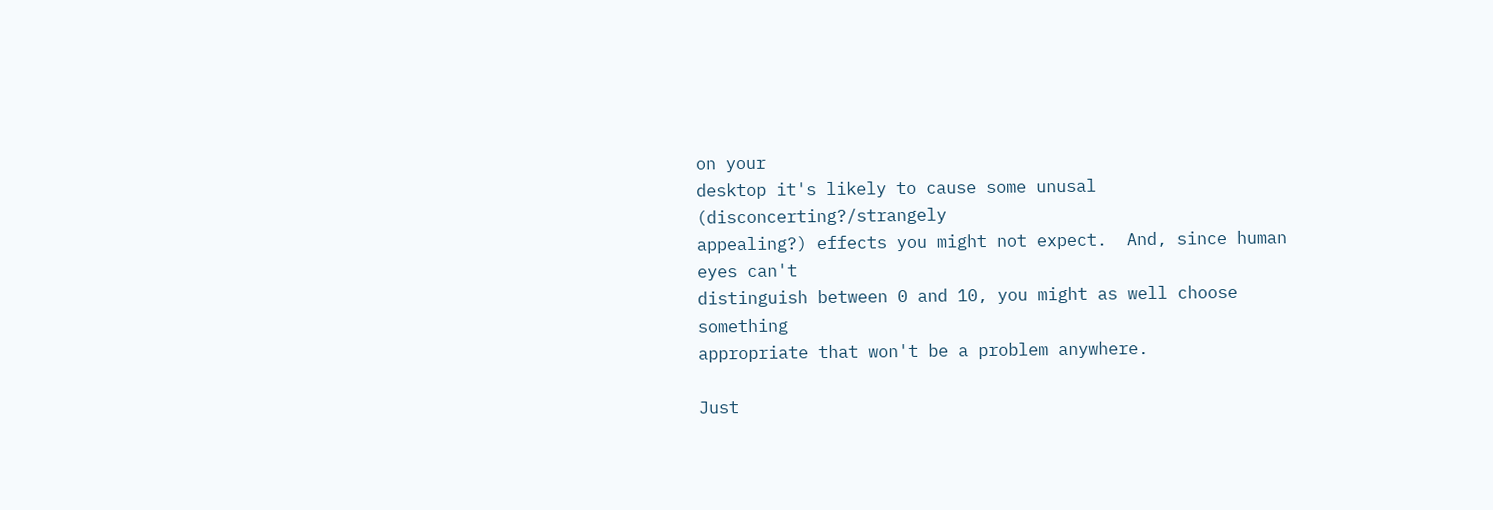on your
desktop it's likely to cause some unusal (disconcerting?/strangely
appealing?) effects you might not expect.  And, since human eyes can't
distinguish between 0 and 10, you might as well choose something
appropriate that won't be a problem anywhere.

Just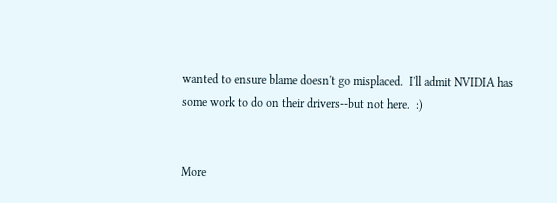wanted to ensure blame doesn't go misplaced.  I'll admit NVIDIA has
some work to do on their drivers--but not here.  :)


More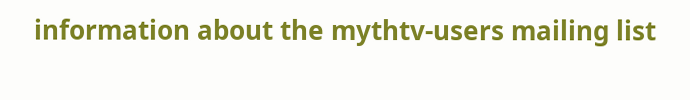information about the mythtv-users mailing list